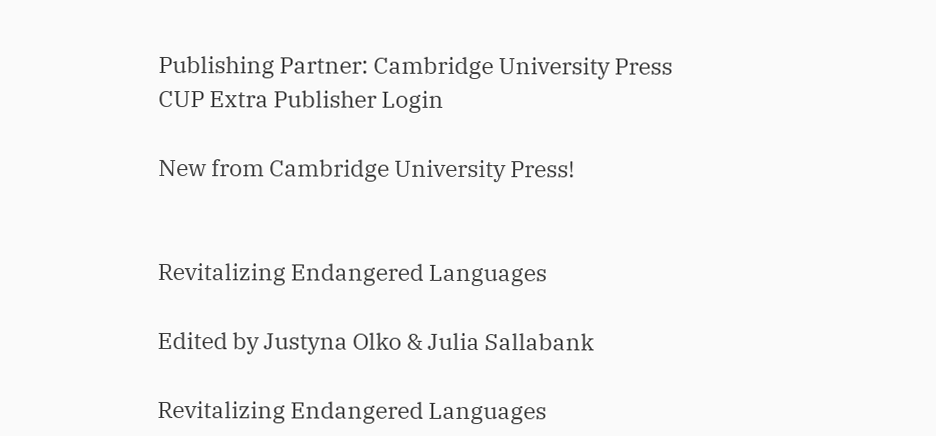Publishing Partner: Cambridge University Press CUP Extra Publisher Login

New from Cambridge University Press!


Revitalizing Endangered Languages

Edited by Justyna Olko & Julia Sallabank

Revitalizing Endangered Languages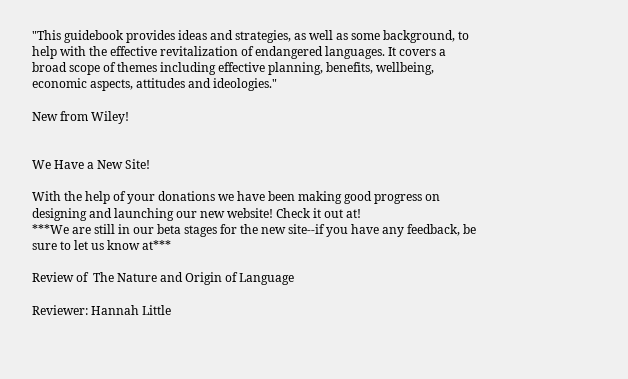"This guidebook provides ideas and strategies, as well as some background, to help with the effective revitalization of endangered languages. It covers a broad scope of themes including effective planning, benefits, wellbeing, economic aspects, attitudes and ideologies."

New from Wiley!


We Have a New Site!

With the help of your donations we have been making good progress on designing and launching our new website! Check it out at!
***We are still in our beta stages for the new site--if you have any feedback, be sure to let us know at***

Review of  The Nature and Origin of Language

Reviewer: Hannah Little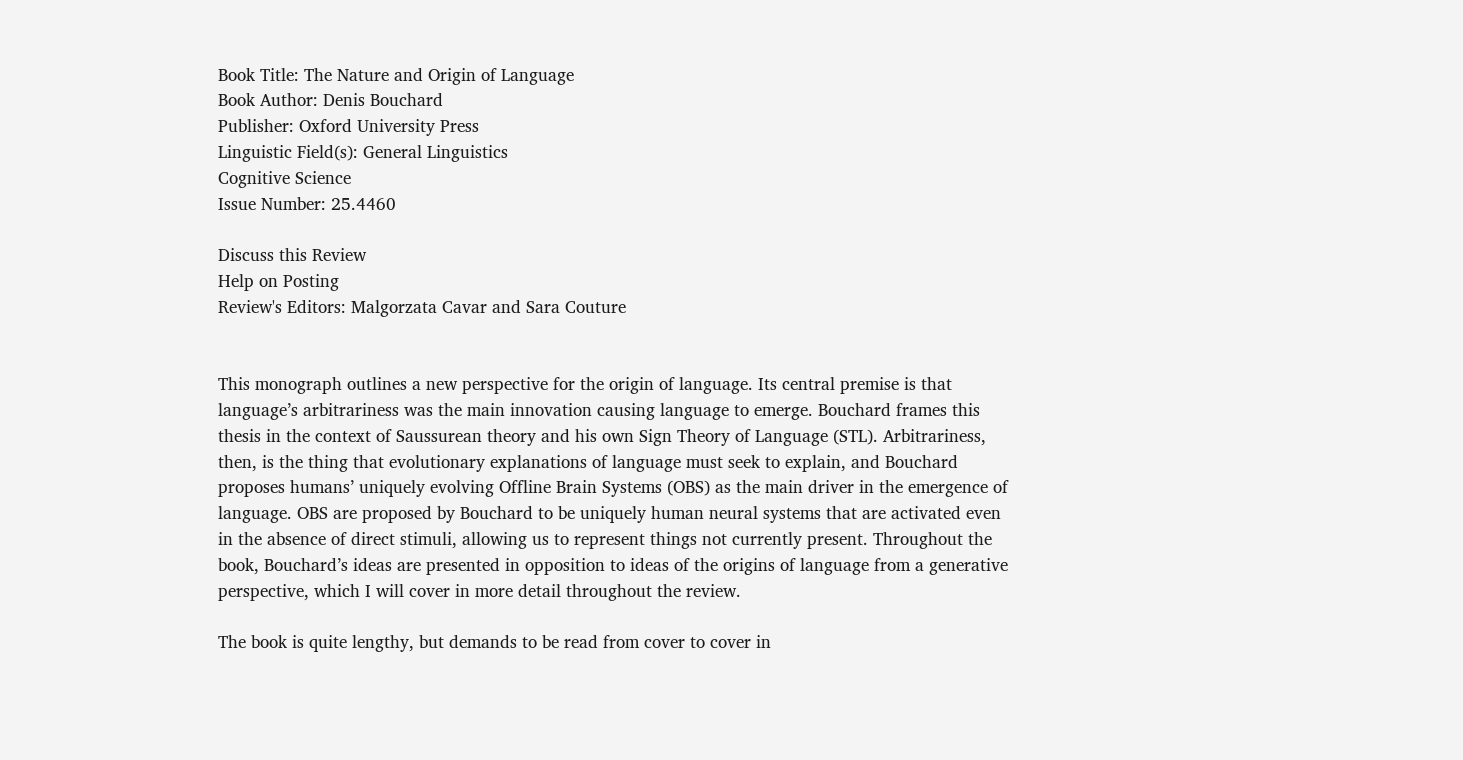Book Title: The Nature and Origin of Language
Book Author: Denis Bouchard
Publisher: Oxford University Press
Linguistic Field(s): General Linguistics
Cognitive Science
Issue Number: 25.4460

Discuss this Review
Help on Posting
Review's Editors: Malgorzata Cavar and Sara Couture


This monograph outlines a new perspective for the origin of language. Its central premise is that language’s arbitrariness was the main innovation causing language to emerge. Bouchard frames this thesis in the context of Saussurean theory and his own Sign Theory of Language (STL). Arbitrariness, then, is the thing that evolutionary explanations of language must seek to explain, and Bouchard proposes humans’ uniquely evolving Offline Brain Systems (OBS) as the main driver in the emergence of language. OBS are proposed by Bouchard to be uniquely human neural systems that are activated even in the absence of direct stimuli, allowing us to represent things not currently present. Throughout the book, Bouchard’s ideas are presented in opposition to ideas of the origins of language from a generative perspective, which I will cover in more detail throughout the review.

The book is quite lengthy, but demands to be read from cover to cover in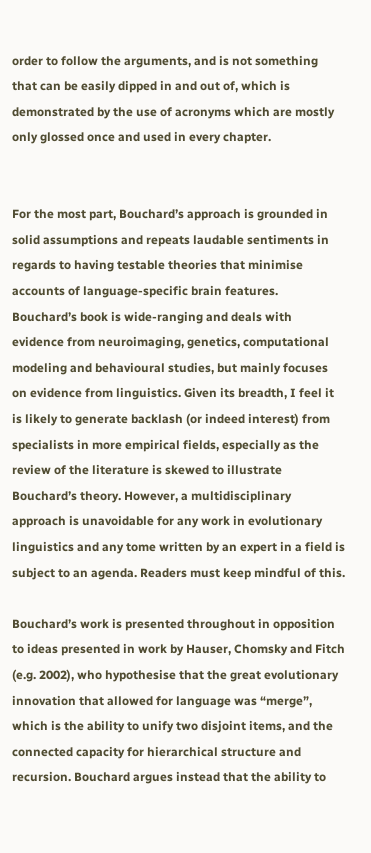order to follow the arguments, and is not something that can be easily dipped in and out of, which is demonstrated by the use of acronyms which are mostly only glossed once and used in every chapter.


For the most part, Bouchard’s approach is grounded in solid assumptions and repeats laudable sentiments in regards to having testable theories that minimise accounts of language-specific brain features. Bouchard’s book is wide-ranging and deals with evidence from neuroimaging, genetics, computational modeling and behavioural studies, but mainly focuses on evidence from linguistics. Given its breadth, I feel it is likely to generate backlash (or indeed interest) from specialists in more empirical fields, especially as the review of the literature is skewed to illustrate Bouchard’s theory. However, a multidisciplinary approach is unavoidable for any work in evolutionary linguistics and any tome written by an expert in a field is subject to an agenda. Readers must keep mindful of this.

Bouchard’s work is presented throughout in opposition to ideas presented in work by Hauser, Chomsky and Fitch (e.g. 2002), who hypothesise that the great evolutionary innovation that allowed for language was “merge”, which is the ability to unify two disjoint items, and the connected capacity for hierarchical structure and recursion. Bouchard argues instead that the ability to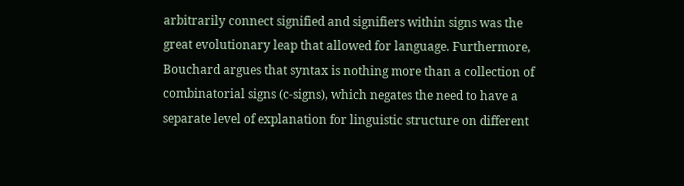arbitrarily connect signified and signifiers within signs was the great evolutionary leap that allowed for language. Furthermore, Bouchard argues that syntax is nothing more than a collection of combinatorial signs (c-signs), which negates the need to have a separate level of explanation for linguistic structure on different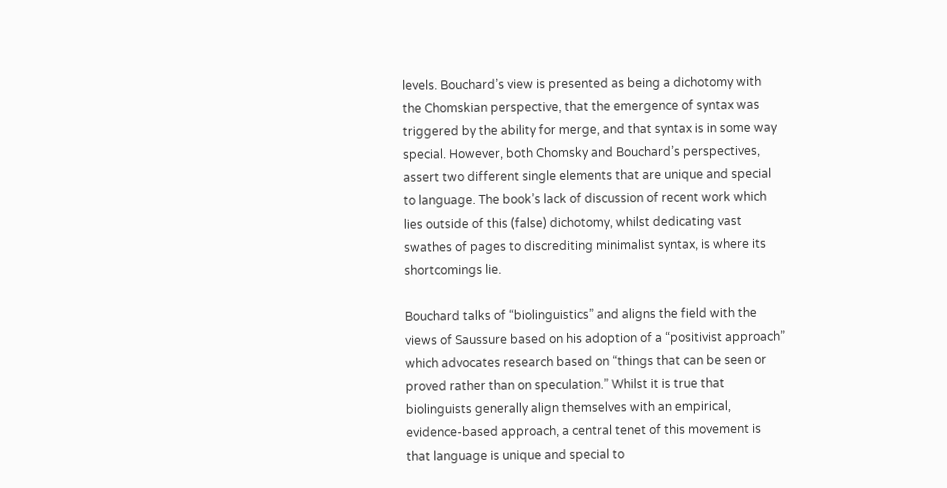levels. Bouchard’s view is presented as being a dichotomy with the Chomskian perspective, that the emergence of syntax was triggered by the ability for merge, and that syntax is in some way special. However, both Chomsky and Bouchard’s perspectives, assert two different single elements that are unique and special to language. The book’s lack of discussion of recent work which lies outside of this (false) dichotomy, whilst dedicating vast swathes of pages to discrediting minimalist syntax, is where its shortcomings lie.

Bouchard talks of “biolinguistics” and aligns the field with the views of Saussure based on his adoption of a “positivist approach” which advocates research based on “things that can be seen or proved rather than on speculation.” Whilst it is true that biolinguists generally align themselves with an empirical, evidence-based approach, a central tenet of this movement is that language is unique and special to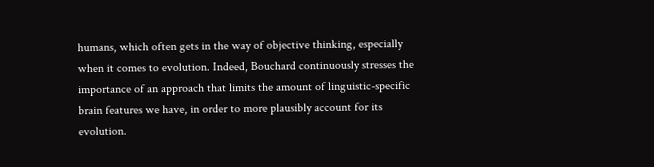humans, which often gets in the way of objective thinking, especially when it comes to evolution. Indeed, Bouchard continuously stresses the importance of an approach that limits the amount of linguistic-specific brain features we have, in order to more plausibly account for its evolution.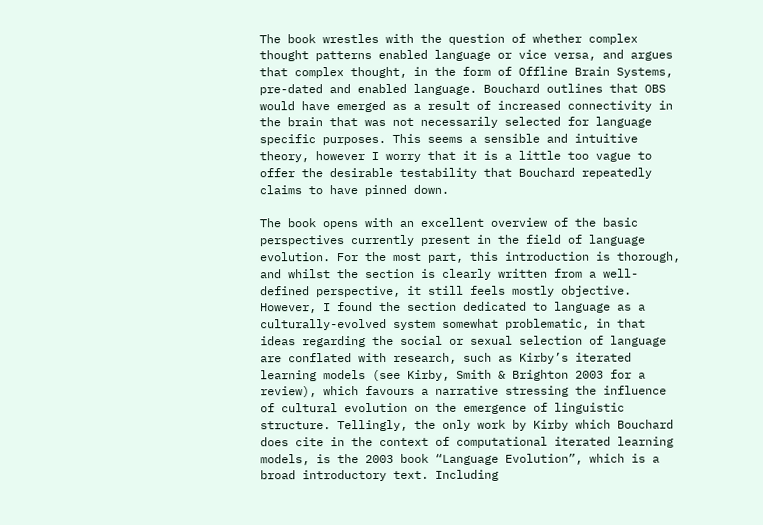The book wrestles with the question of whether complex thought patterns enabled language or vice versa, and argues that complex thought, in the form of Offline Brain Systems, pre-dated and enabled language. Bouchard outlines that OBS would have emerged as a result of increased connectivity in the brain that was not necessarily selected for language specific purposes. This seems a sensible and intuitive theory, however I worry that it is a little too vague to offer the desirable testability that Bouchard repeatedly claims to have pinned down.

The book opens with an excellent overview of the basic perspectives currently present in the field of language evolution. For the most part, this introduction is thorough, and whilst the section is clearly written from a well-defined perspective, it still feels mostly objective. However, I found the section dedicated to language as a culturally-evolved system somewhat problematic, in that ideas regarding the social or sexual selection of language are conflated with research, such as Kirby’s iterated learning models (see Kirby, Smith & Brighton 2003 for a review), which favours a narrative stressing the influence of cultural evolution on the emergence of linguistic structure. Tellingly, the only work by Kirby which Bouchard does cite in the context of computational iterated learning models, is the 2003 book “Language Evolution”, which is a broad introductory text. Including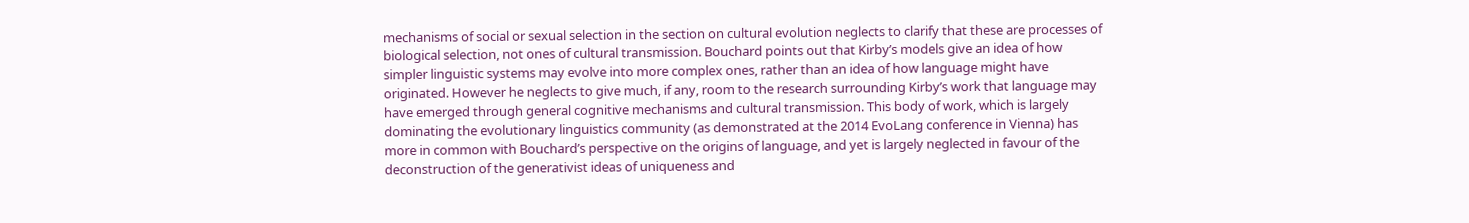mechanisms of social or sexual selection in the section on cultural evolution neglects to clarify that these are processes of biological selection, not ones of cultural transmission. Bouchard points out that Kirby’s models give an idea of how simpler linguistic systems may evolve into more complex ones, rather than an idea of how language might have originated. However he neglects to give much, if any, room to the research surrounding Kirby’s work that language may have emerged through general cognitive mechanisms and cultural transmission. This body of work, which is largely dominating the evolutionary linguistics community (as demonstrated at the 2014 EvoLang conference in Vienna) has more in common with Bouchard’s perspective on the origins of language, and yet is largely neglected in favour of the deconstruction of the generativist ideas of uniqueness and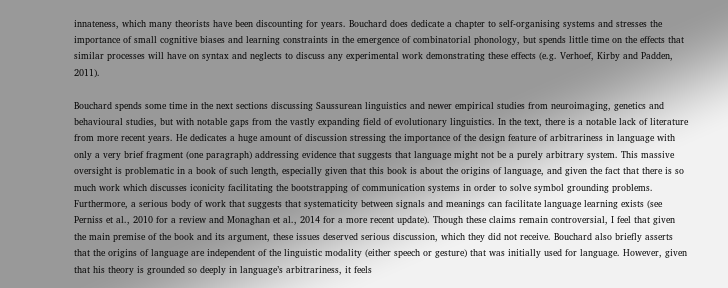innateness, which many theorists have been discounting for years. Bouchard does dedicate a chapter to self-organising systems and stresses the importance of small cognitive biases and learning constraints in the emergence of combinatorial phonology, but spends little time on the effects that similar processes will have on syntax and neglects to discuss any experimental work demonstrating these effects (e.g. Verhoef, Kirby and Padden, 2011).

Bouchard spends some time in the next sections discussing Saussurean linguistics and newer empirical studies from neuroimaging, genetics and behavioural studies, but with notable gaps from the vastly expanding field of evolutionary linguistics. In the text, there is a notable lack of literature from more recent years. He dedicates a huge amount of discussion stressing the importance of the design feature of arbitrariness in language with only a very brief fragment (one paragraph) addressing evidence that suggests that language might not be a purely arbitrary system. This massive oversight is problematic in a book of such length, especially given that this book is about the origins of language, and given the fact that there is so much work which discusses iconicity facilitating the bootstrapping of communication systems in order to solve symbol grounding problems. Furthermore, a serious body of work that suggests that systematicity between signals and meanings can facilitate language learning exists (see Perniss et al., 2010 for a review and Monaghan et al., 2014 for a more recent update). Though these claims remain controversial, I feel that given the main premise of the book and its argument, these issues deserved serious discussion, which they did not receive. Bouchard also briefly asserts that the origins of language are independent of the linguistic modality (either speech or gesture) that was initially used for language. However, given that his theory is grounded so deeply in language’s arbitrariness, it feels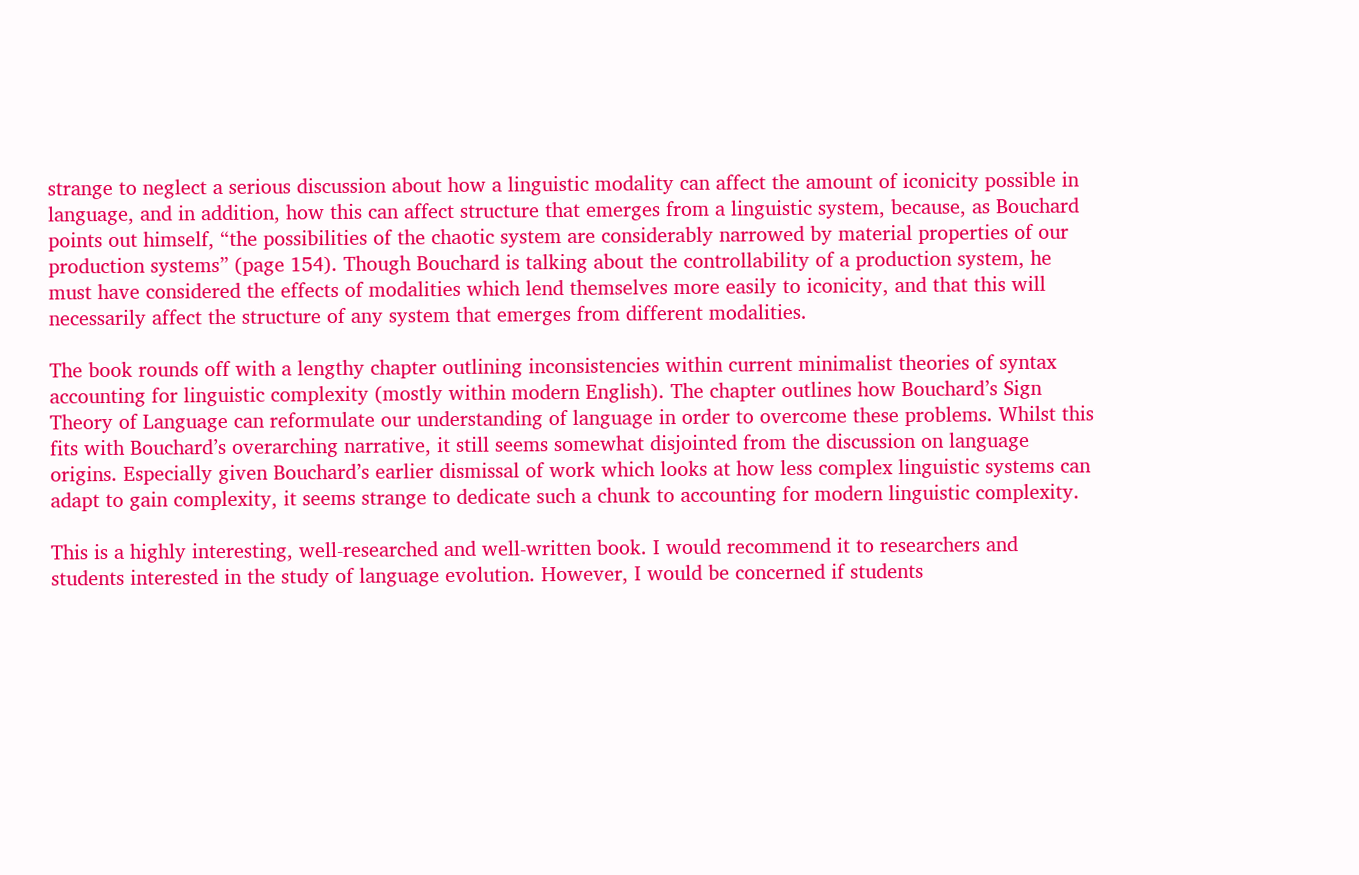strange to neglect a serious discussion about how a linguistic modality can affect the amount of iconicity possible in language, and in addition, how this can affect structure that emerges from a linguistic system, because, as Bouchard points out himself, “the possibilities of the chaotic system are considerably narrowed by material properties of our production systems” (page 154). Though Bouchard is talking about the controllability of a production system, he must have considered the effects of modalities which lend themselves more easily to iconicity, and that this will necessarily affect the structure of any system that emerges from different modalities.

The book rounds off with a lengthy chapter outlining inconsistencies within current minimalist theories of syntax accounting for linguistic complexity (mostly within modern English). The chapter outlines how Bouchard’s Sign Theory of Language can reformulate our understanding of language in order to overcome these problems. Whilst this fits with Bouchard’s overarching narrative, it still seems somewhat disjointed from the discussion on language origins. Especially given Bouchard’s earlier dismissal of work which looks at how less complex linguistic systems can adapt to gain complexity, it seems strange to dedicate such a chunk to accounting for modern linguistic complexity.

This is a highly interesting, well-researched and well-written book. I would recommend it to researchers and students interested in the study of language evolution. However, I would be concerned if students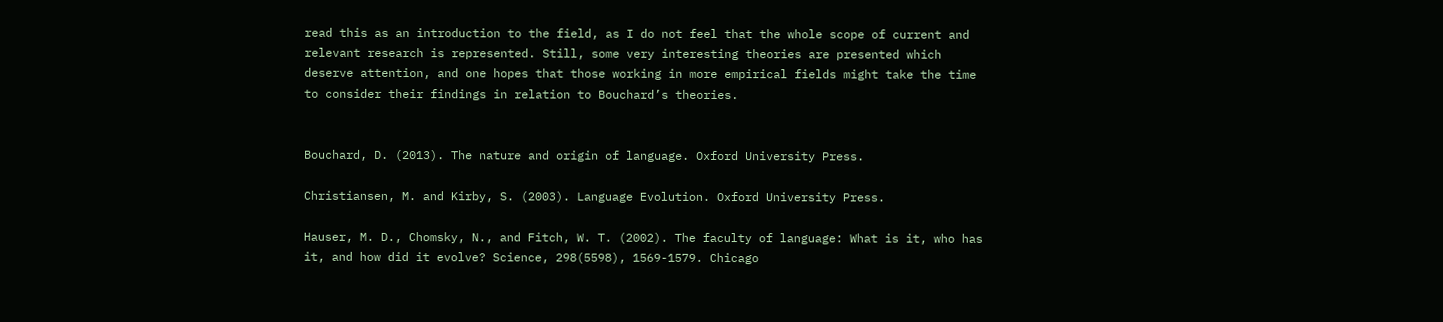read this as an introduction to the field, as I do not feel that the whole scope of current and relevant research is represented. Still, some very interesting theories are presented which deserve attention, and one hopes that those working in more empirical fields might take the time to consider their findings in relation to Bouchard’s theories.


Bouchard, D. (2013). The nature and origin of language. Oxford University Press.

Christiansen, M. and Kirby, S. (2003). Language Evolution. Oxford University Press.

Hauser, M. D., Chomsky, N., and Fitch, W. T. (2002). The faculty of language: What is it, who has it, and how did it evolve? Science, 298(5598), 1569-1579. Chicago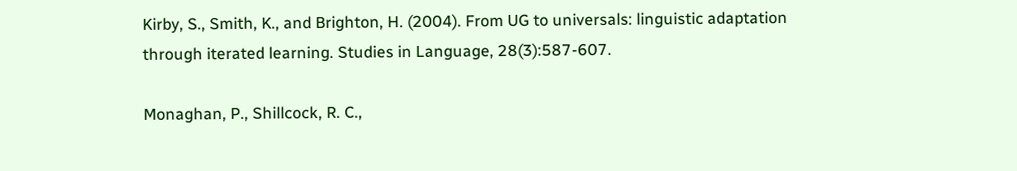Kirby, S., Smith, K., and Brighton, H. (2004). From UG to universals: linguistic adaptation through iterated learning. Studies in Language, 28(3):587-607.

Monaghan, P., Shillcock, R. C.,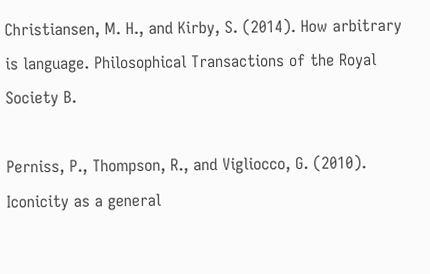Christiansen, M. H., and Kirby, S. (2014). How arbitrary is language. Philosophical Transactions of the Royal Society B.

Perniss, P., Thompson, R., and Vigliocco, G. (2010). Iconicity as a general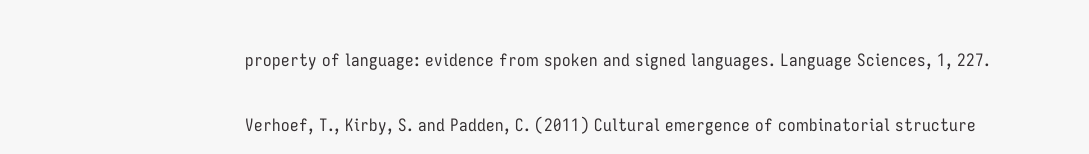property of language: evidence from spoken and signed languages. Language Sciences, 1, 227.

Verhoef, T., Kirby, S. and Padden, C. (2011) Cultural emergence of combinatorial structure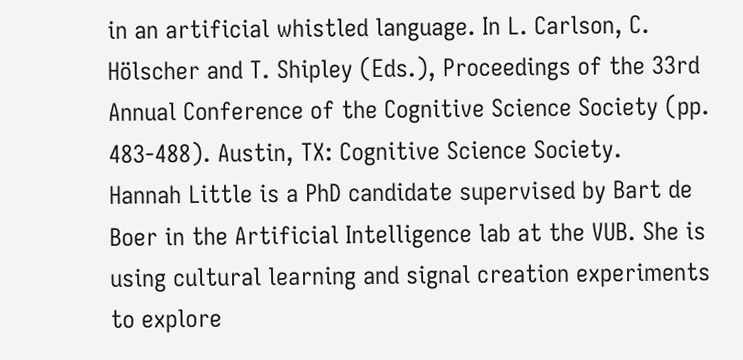in an artificial whistled language. In L. Carlson, C. Hölscher and T. Shipley (Eds.), Proceedings of the 33rd Annual Conference of the Cognitive Science Society (pp. 483-488). Austin, TX: Cognitive Science Society.
Hannah Little is a PhD candidate supervised by Bart de Boer in the Artificial Intelligence lab at the VUB. She is using cultural learning and signal creation experiments to explore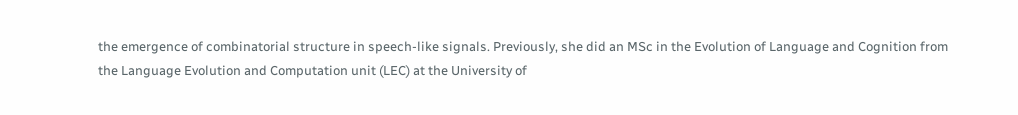the emergence of combinatorial structure in speech-like signals. Previously, she did an MSc in the Evolution of Language and Cognition from the Language Evolution and Computation unit (LEC) at the University of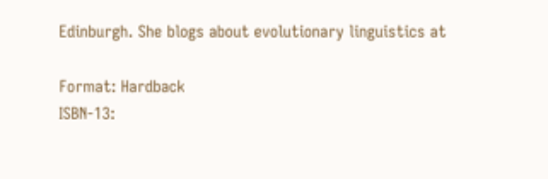Edinburgh. She blogs about evolutionary linguistics at

Format: Hardback
ISBN-13: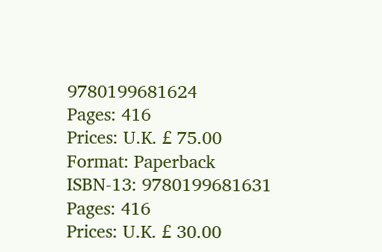9780199681624
Pages: 416
Prices: U.K. £ 75.00
Format: Paperback
ISBN-13: 9780199681631
Pages: 416
Prices: U.K. £ 30.00